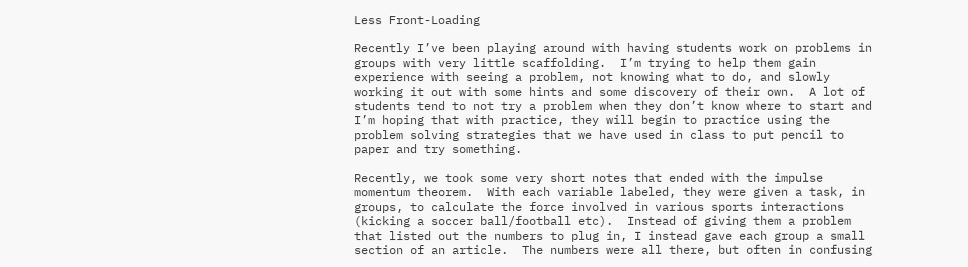Less Front-Loading

Recently I’ve been playing around with having students work on problems in groups with very little scaffolding.  I’m trying to help them gain experience with seeing a problem, not knowing what to do, and slowly working it out with some hints and some discovery of their own.  A lot of students tend to not try a problem when they don’t know where to start and I’m hoping that with practice, they will begin to practice using the problem solving strategies that we have used in class to put pencil to paper and try something.

Recently, we took some very short notes that ended with the impulse momentum theorem.  With each variable labeled, they were given a task, in groups, to calculate the force involved in various sports interactions (kicking a soccer ball/football etc).  Instead of giving them a problem that listed out the numbers to plug in, I instead gave each group a small section of an article.  The numbers were all there, but often in confusing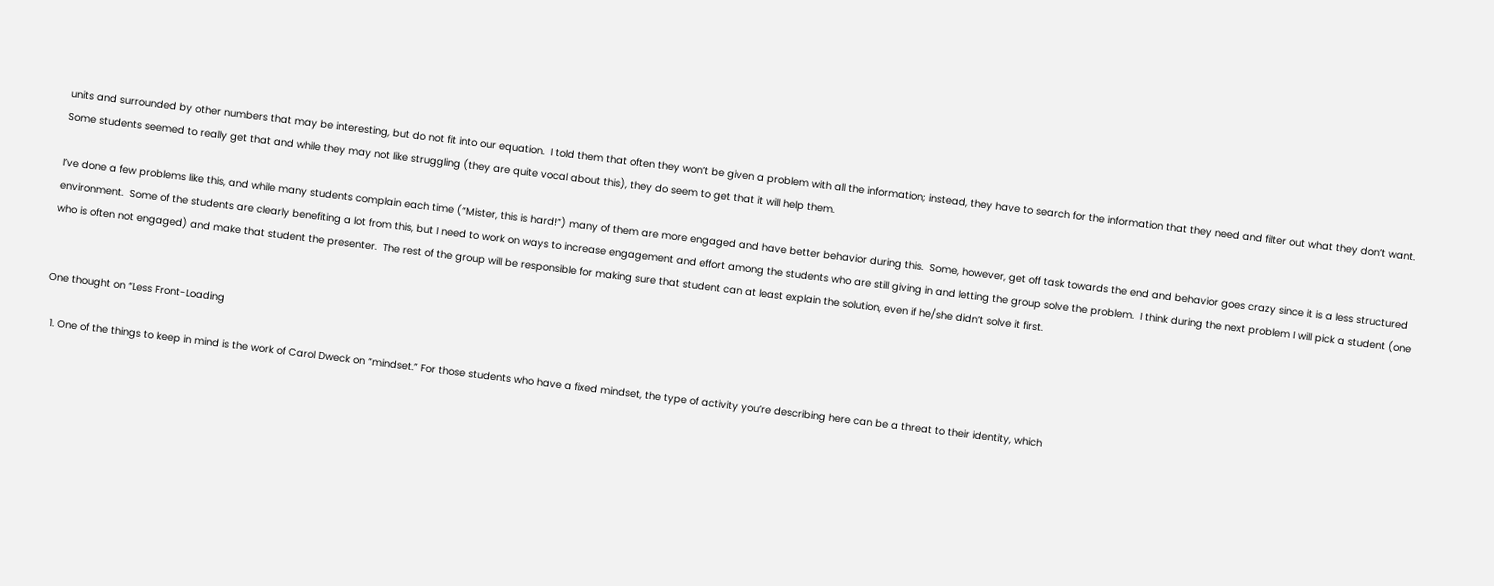units and surrounded by other numbers that may be interesting, but do not fit into our equation.  I told them that often they won’t be given a problem with all the information; instead, they have to search for the information that they need and filter out what they don’t want.  Some students seemed to really get that and while they may not like struggling (they are quite vocal about this), they do seem to get that it will help them.

I’ve done a few problems like this, and while many students complain each time (“Mister, this is hard!”) many of them are more engaged and have better behavior during this.  Some, however, get off task towards the end and behavior goes crazy since it is a less structured environment.  Some of the students are clearly benefiting a lot from this, but I need to work on ways to increase engagement and effort among the students who are still giving in and letting the group solve the problem.  I think during the next problem I will pick a student (one who is often not engaged) and make that student the presenter.  The rest of the group will be responsible for making sure that student can at least explain the solution, even if he/she didn’t solve it first.


One thought on “Less Front-Loading

  1. One of the things to keep in mind is the work of Carol Dweck on “mindset.” For those students who have a fixed mindset, the type of activity you’re describing here can be a threat to their identity, which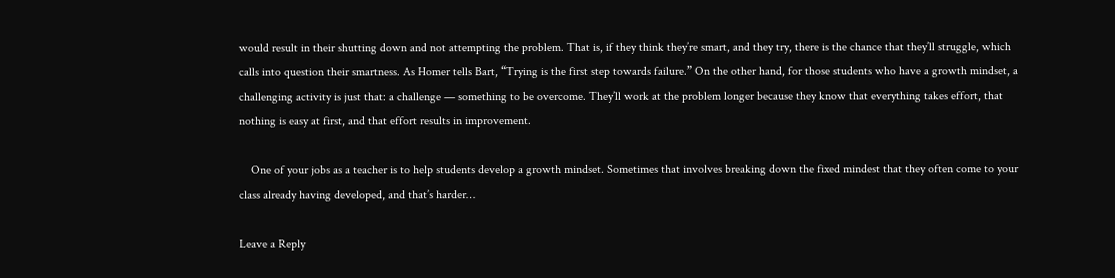would result in their shutting down and not attempting the problem. That is, if they think they’re smart, and they try, there is the chance that they’ll struggle, which calls into question their smartness. As Homer tells Bart, “Trying is the first step towards failure.” On the other hand, for those students who have a growth mindset, a challenging activity is just that: a challenge — something to be overcome. They’ll work at the problem longer because they know that everything takes effort, that nothing is easy at first, and that effort results in improvement.

    One of your jobs as a teacher is to help students develop a growth mindset. Sometimes that involves breaking down the fixed mindest that they often come to your class already having developed, and that’s harder…

Leave a Reply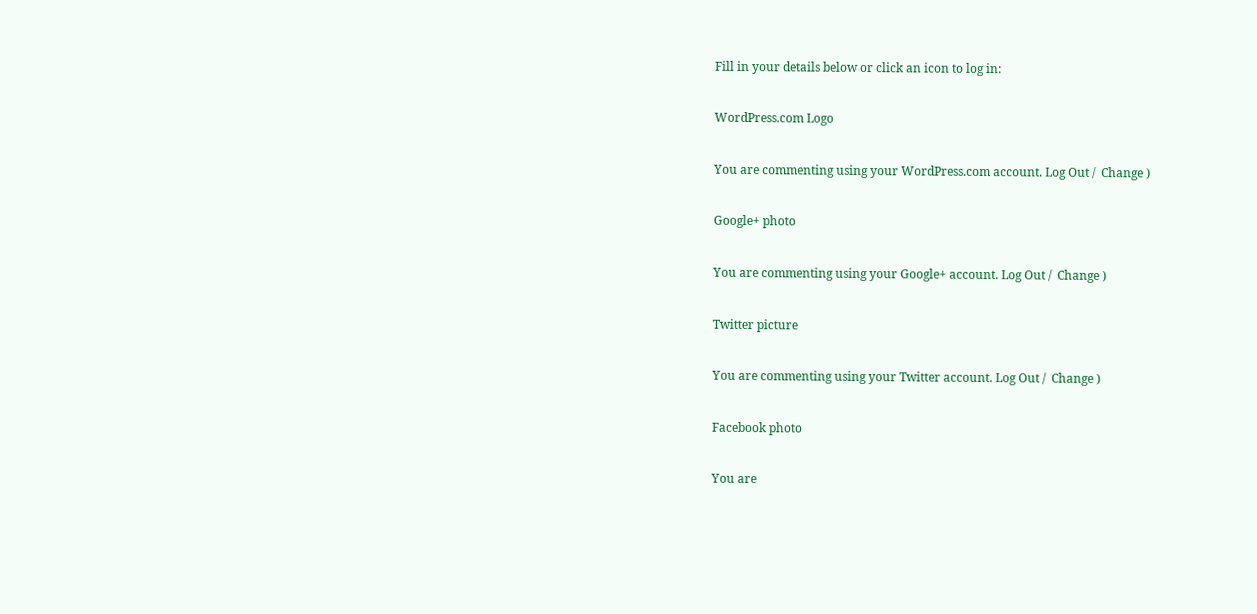Fill in your details below or click an icon to log in:

WordPress.com Logo

You are commenting using your WordPress.com account. Log Out /  Change )

Google+ photo

You are commenting using your Google+ account. Log Out /  Change )

Twitter picture

You are commenting using your Twitter account. Log Out /  Change )

Facebook photo

You are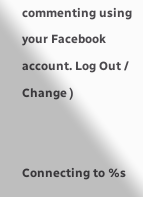commenting using your Facebook account. Log Out /  Change )


Connecting to %s